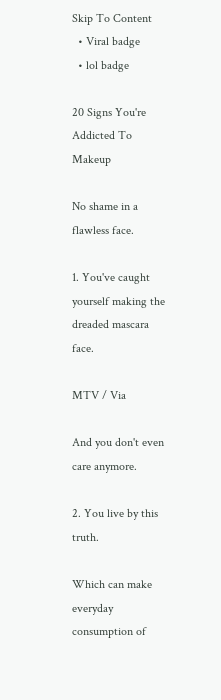Skip To Content
  • Viral badge
  • lol badge

20 Signs You're Addicted To Makeup

No shame in a flawless face.

1. You've caught yourself making the dreaded mascara face.

MTV / Via

And you don't even care anymore.

2. You live by this truth.

Which can make everyday consumption of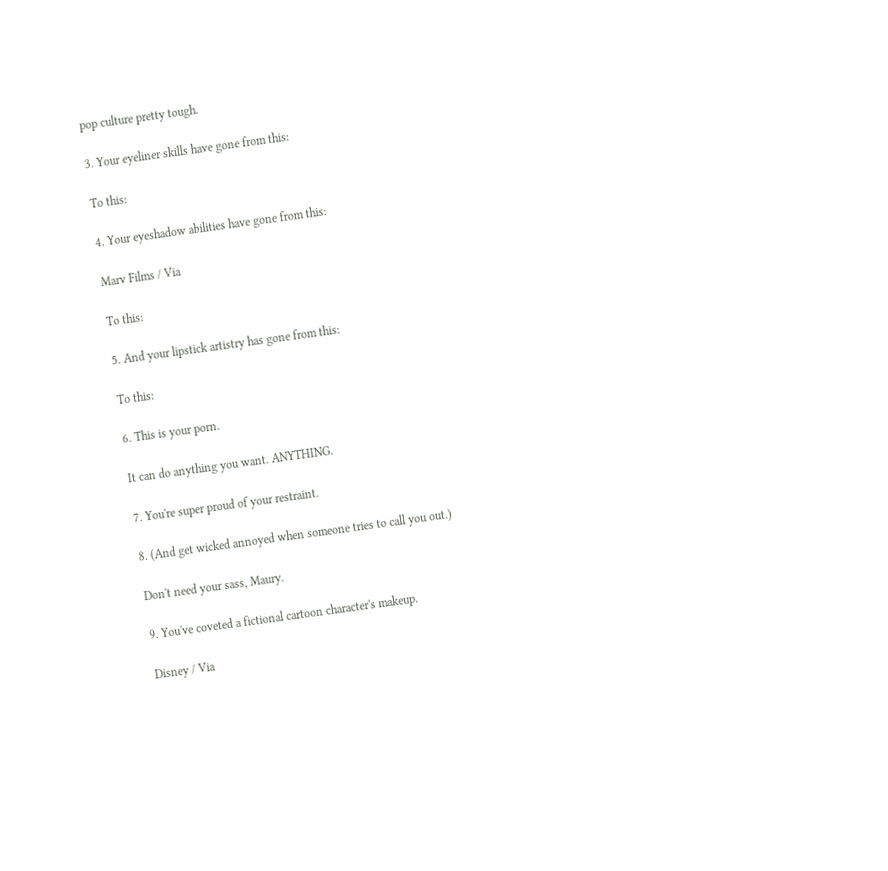pop culture pretty tough.

3. Your eyeliner skills have gone from this:

To this:

4. Your eyeshadow abilities have gone from this:

Marv Films / Via

To this:

5. And your lipstick artistry has gone from this:

To this:

6. This is your porn.

It can do anything you want. ANYTHING.

7. You're super proud of your restraint.

8. (And get wicked annoyed when someone tries to call you out.)

Don't need your sass, Maury.

9. You've coveted a fictional cartoon character's makeup.

Disney / Via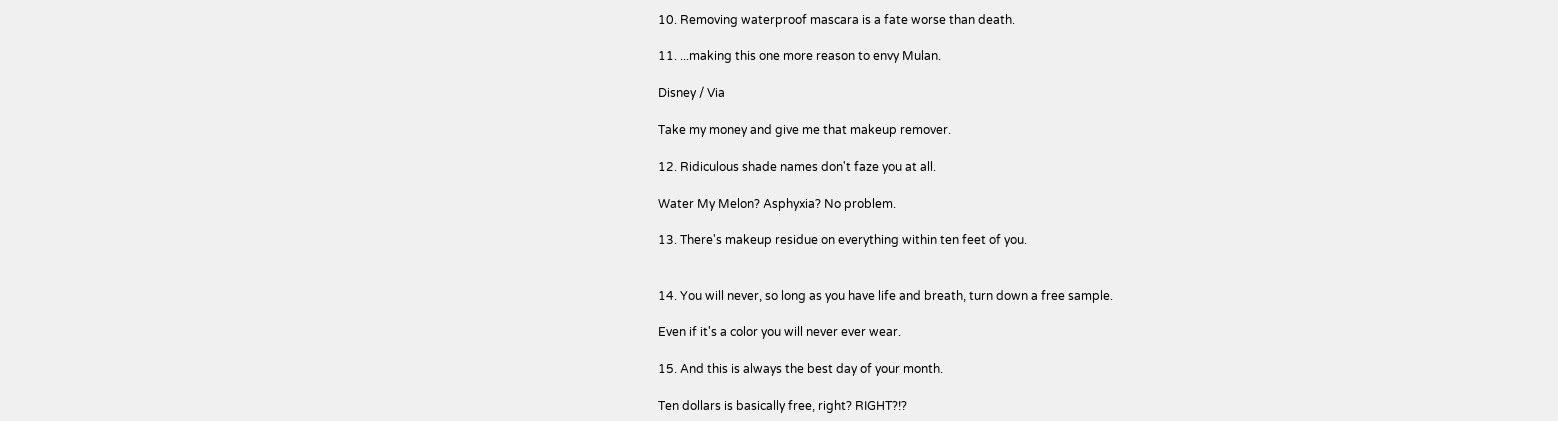10. Removing waterproof mascara is a fate worse than death.

11. ...making this one more reason to envy Mulan.

Disney / Via

Take my money and give me that makeup remover.

12. Ridiculous shade names don't faze you at all.

Water My Melon? Asphyxia? No problem.

13. There's makeup residue on everything within ten feet of you.


14. You will never, so long as you have life and breath, turn down a free sample.

Even if it's a color you will never ever wear.

15. And this is always the best day of your month.

Ten dollars is basically free, right? RIGHT?!?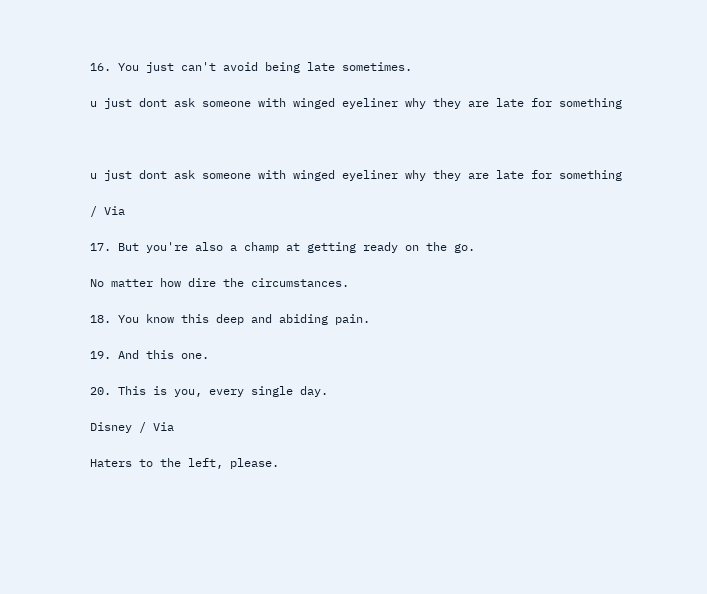16. You just can't avoid being late sometimes.

u just dont ask someone with winged eyeliner why they are late for something



u just dont ask someone with winged eyeliner why they are late for something

/ Via

17. But you're also a champ at getting ready on the go.

No matter how dire the circumstances.

18. You know this deep and abiding pain.

19. And this one.

20. This is you, every single day.

Disney / Via

Haters to the left, please.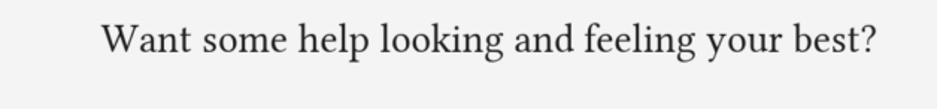Want some help looking and feeling your best?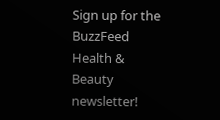Sign up for the BuzzFeed Health & Beauty newsletter!